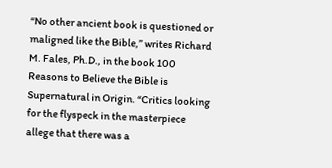“No other ancient book is questioned or maligned like the Bible,” writes Richard M. Fales, Ph.D., in the book 100 Reasons to Believe the Bible is Supernatural in Origin. “Critics looking for the flyspeck in the masterpiece allege that there was a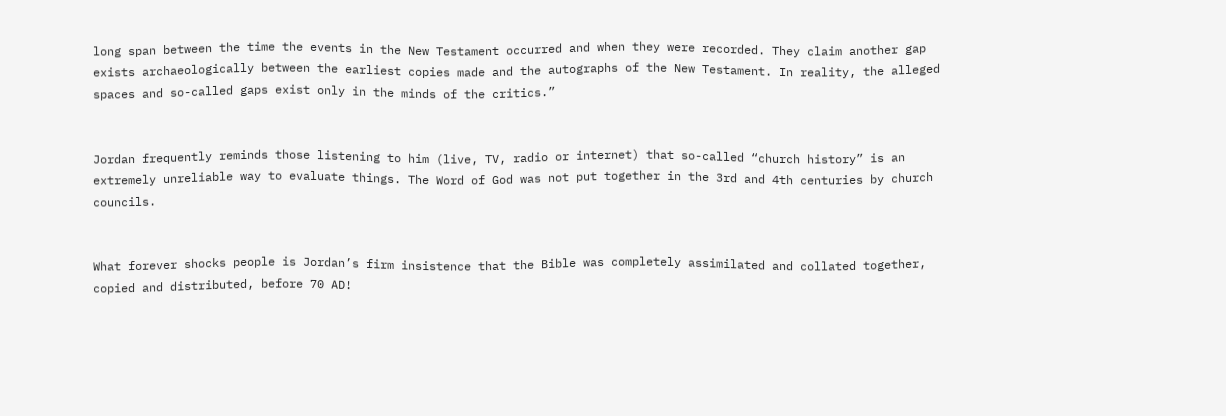long span between the time the events in the New Testament occurred and when they were recorded. They claim another gap exists archaeologically between the earliest copies made and the autographs of the New Testament. In reality, the alleged spaces and so-called gaps exist only in the minds of the critics.”


Jordan frequently reminds those listening to him (live, TV, radio or internet) that so-called “church history” is an extremely unreliable way to evaluate things. The Word of God was not put together in the 3rd and 4th centuries by church councils.


What forever shocks people is Jordan’s firm insistence that the Bible was completely assimilated and collated together, copied and distributed, before 70 AD!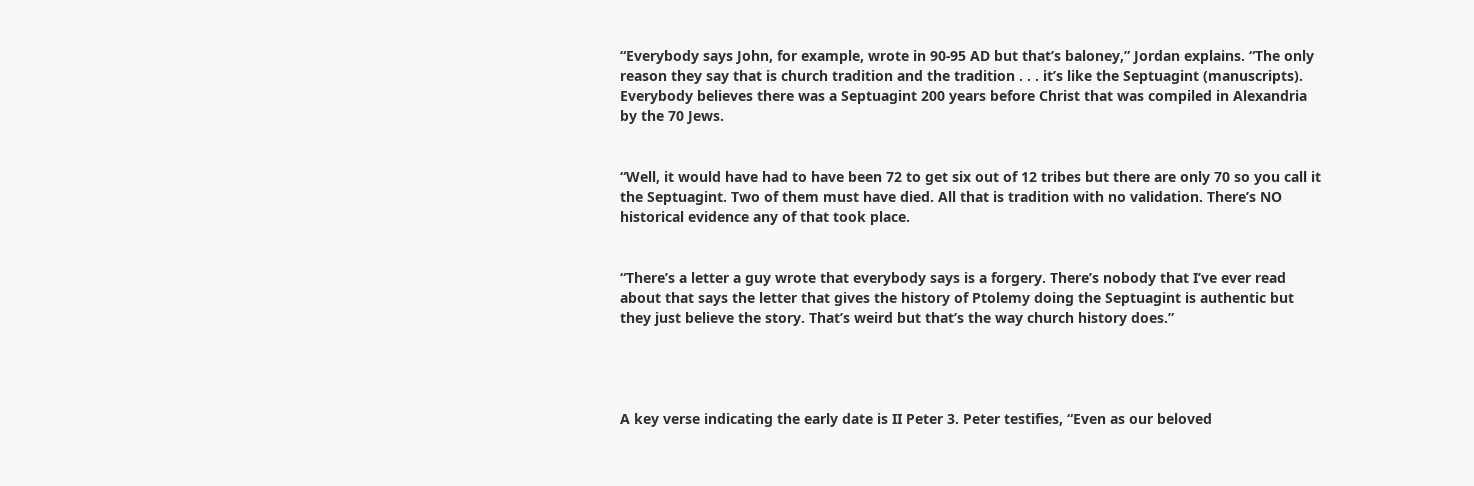“Everybody says John, for example, wrote in 90-95 AD but that’s baloney,” Jordan explains. “The only reason they say that is church tradition and the tradition . . . it’s like the Septuagint (manuscripts). Everybody believes there was a Septuagint 200 years before Christ that was compiled in Alexandria by the 70 Jews.


“Well, it would have had to have been 72 to get six out of 12 tribes but there are only 70 so you call it the Septuagint. Two of them must have died. All that is tradition with no validation. There’s NO historical evidence any of that took place.


“There’s a letter a guy wrote that everybody says is a forgery. There’s nobody that I’ve ever read about that says the letter that gives the history of Ptolemy doing the Septuagint is authentic but they just believe the story. That’s weird but that’s the way church history does.”




A key verse indicating the early date is II Peter 3. Peter testifies, “Even as our beloved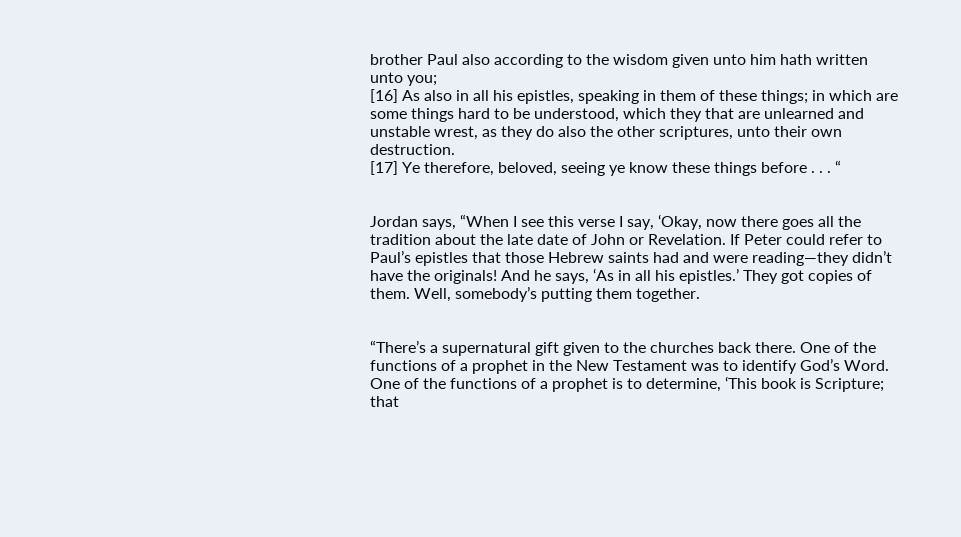brother Paul also according to the wisdom given unto him hath written unto you;
[16] As also in all his epistles, speaking in them of these things; in which are some things hard to be understood, which they that are unlearned and unstable wrest, as they do also the other scriptures, unto their own destruction.
[17] Ye therefore, beloved, seeing ye know these things before . . . “


Jordan says, “When I see this verse I say, ‘Okay, now there goes all the tradition about the late date of John or Revelation. If Peter could refer to Paul’s epistles that those Hebrew saints had and were reading—they didn’t have the originals! And he says, ‘As in all his epistles.’ They got copies of them. Well, somebody’s putting them together.


“There’s a supernatural gift given to the churches back there. One of the functions of a prophet in the New Testament was to identify God’s Word. One of the functions of a prophet is to determine, ‘This book is Scripture; that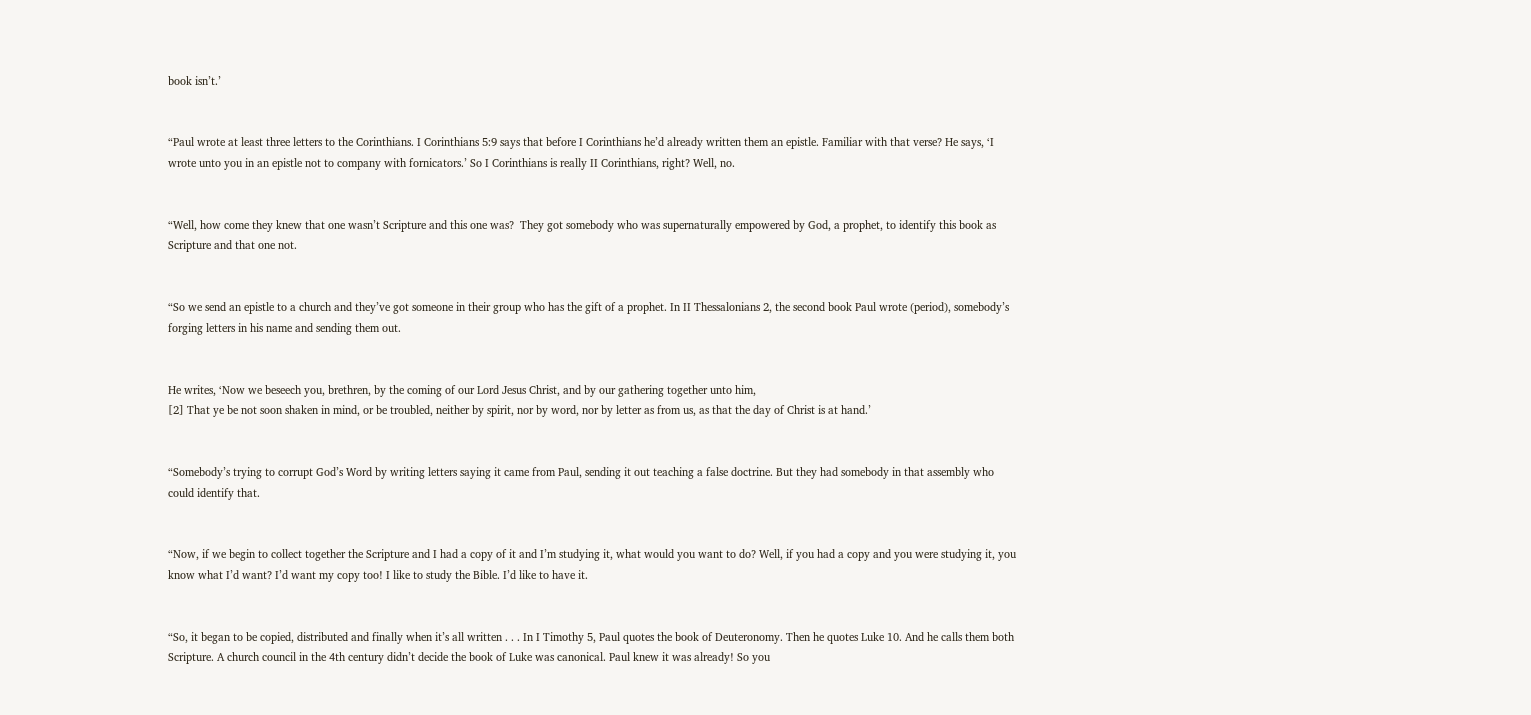book isn’t.’


“Paul wrote at least three letters to the Corinthians. I Corinthians 5:9 says that before I Corinthians he’d already written them an epistle. Familiar with that verse? He says, ‘I wrote unto you in an epistle not to company with fornicators.’ So I Corinthians is really II Corinthians, right? Well, no.


“Well, how come they knew that one wasn’t Scripture and this one was?  They got somebody who was supernaturally empowered by God, a prophet, to identify this book as Scripture and that one not.


“So we send an epistle to a church and they’ve got someone in their group who has the gift of a prophet. In II Thessalonians 2, the second book Paul wrote (period), somebody’s forging letters in his name and sending them out.


He writes, ‘Now we beseech you, brethren, by the coming of our Lord Jesus Christ, and by our gathering together unto him,
[2] That ye be not soon shaken in mind, or be troubled, neither by spirit, nor by word, nor by letter as from us, as that the day of Christ is at hand.’


“Somebody’s trying to corrupt God’s Word by writing letters saying it came from Paul, sending it out teaching a false doctrine. But they had somebody in that assembly who could identify that.


“Now, if we begin to collect together the Scripture and I had a copy of it and I’m studying it, what would you want to do? Well, if you had a copy and you were studying it, you know what I’d want? I’d want my copy too! I like to study the Bible. I’d like to have it.


“So, it began to be copied, distributed and finally when it’s all written . . . In I Timothy 5, Paul quotes the book of Deuteronomy. Then he quotes Luke 10. And he calls them both Scripture. A church council in the 4th century didn’t decide the book of Luke was canonical. Paul knew it was already! So you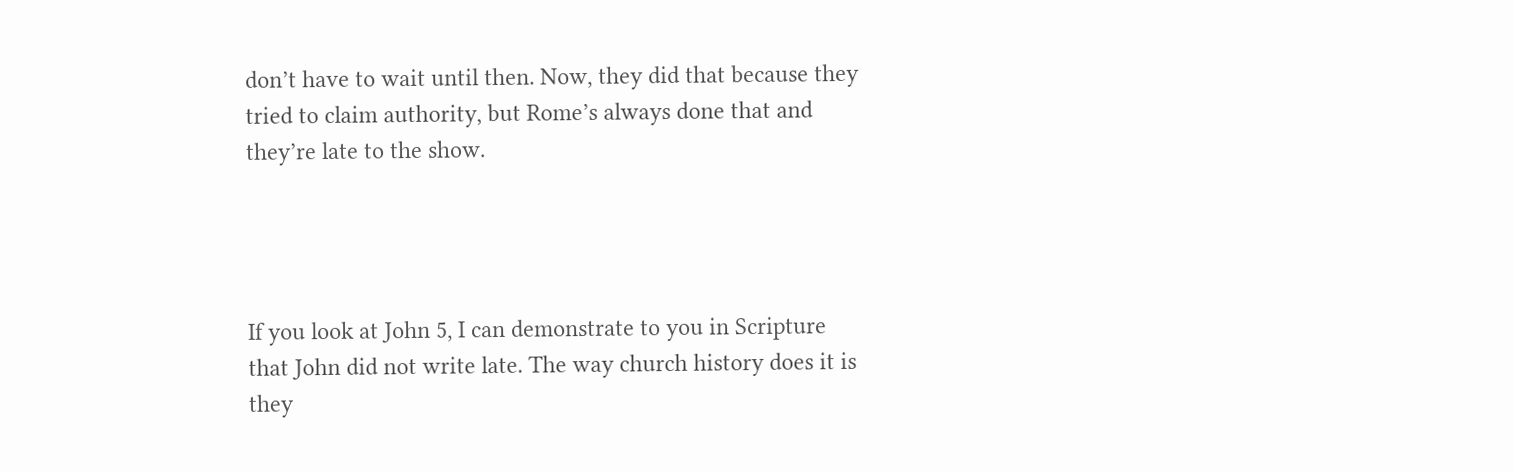don’t have to wait until then. Now, they did that because they tried to claim authority, but Rome’s always done that and they’re late to the show.




If you look at John 5, I can demonstrate to you in Scripture that John did not write late. The way church history does it is they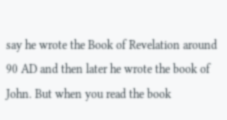say he wrote the Book of Revelation around 90 AD and then later he wrote the book of John. But when you read the book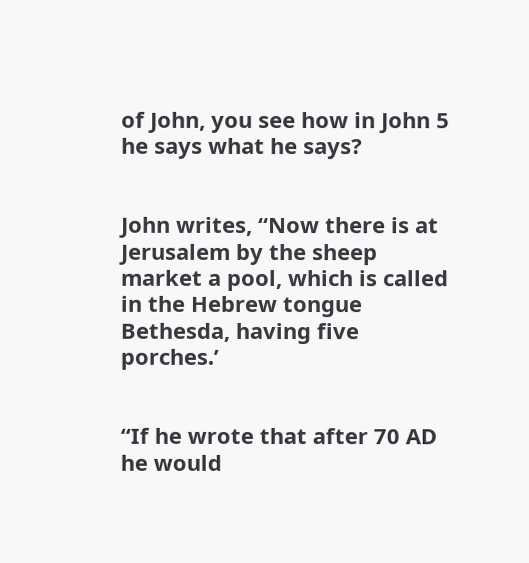of John, you see how in John 5 he says what he says?


John writes, “Now there is at Jerusalem by the sheep market a pool, which is called in the Hebrew tongue Bethesda, having five porches.’


“If he wrote that after 70 AD he would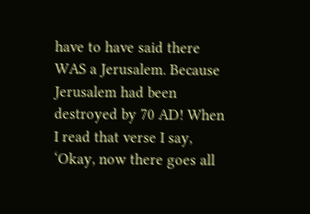have to have said there WAS a Jerusalem. Because Jerusalem had been destroyed by 70 AD! When I read that verse I say, ‘Okay, now there goes all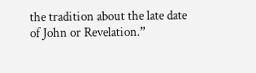the tradition about the late date of John or Revelation.”